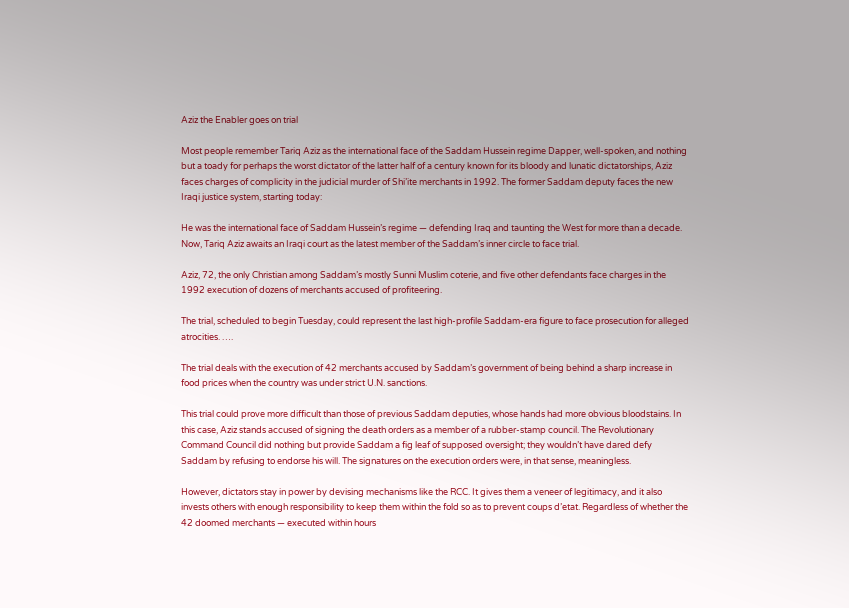Aziz the Enabler goes on trial

Most people remember Tariq Aziz as the international face of the Saddam Hussein regime Dapper, well-spoken, and nothing but a toady for perhaps the worst dictator of the latter half of a century known for its bloody and lunatic dictatorships, Aziz faces charges of complicity in the judicial murder of Shi’ite merchants in 1992. The former Saddam deputy faces the new Iraqi justice system, starting today:

He was the international face of Saddam Hussein’s regime — defending Iraq and taunting the West for more than a decade. Now, Tariq Aziz awaits an Iraqi court as the latest member of the Saddam’s inner circle to face trial.

Aziz, 72, the only Christian among Saddam’s mostly Sunni Muslim coterie, and five other defendants face charges in the 1992 execution of dozens of merchants accused of profiteering.

The trial, scheduled to begin Tuesday, could represent the last high-profile Saddam-era figure to face prosecution for alleged atrocities. ….

The trial deals with the execution of 42 merchants accused by Saddam’s government of being behind a sharp increase in food prices when the country was under strict U.N. sanctions.

This trial could prove more difficult than those of previous Saddam deputies, whose hands had more obvious bloodstains. In this case, Aziz stands accused of signing the death orders as a member of a rubber-stamp council. The Revolutionary Command Council did nothing but provide Saddam a fig leaf of supposed oversight; they wouldn’t have dared defy Saddam by refusing to endorse his will. The signatures on the execution orders were, in that sense, meaningless.

However, dictators stay in power by devising mechanisms like the RCC. It gives them a veneer of legitimacy, and it also invests others with enough responsibility to keep them within the fold so as to prevent coups d’etat. Regardless of whether the 42 doomed merchants — executed within hours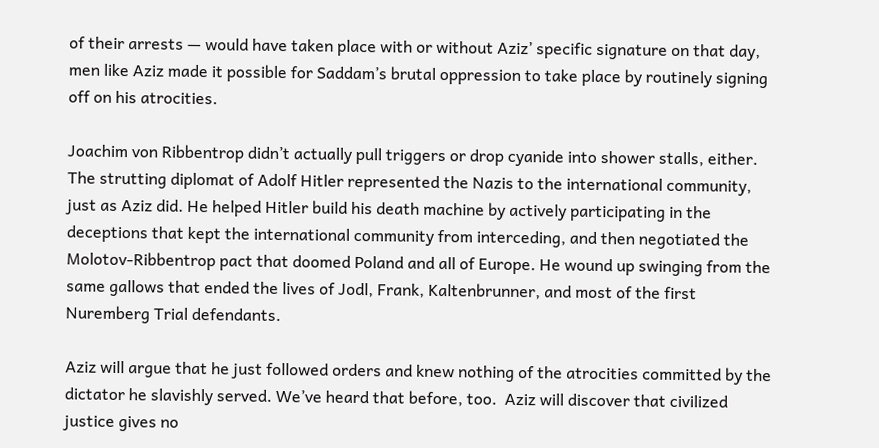of their arrests — would have taken place with or without Aziz’ specific signature on that day, men like Aziz made it possible for Saddam’s brutal oppression to take place by routinely signing off on his atrocities.

Joachim von Ribbentrop didn’t actually pull triggers or drop cyanide into shower stalls, either. The strutting diplomat of Adolf Hitler represented the Nazis to the international community, just as Aziz did. He helped Hitler build his death machine by actively participating in the deceptions that kept the international community from interceding, and then negotiated the Molotov-Ribbentrop pact that doomed Poland and all of Europe. He wound up swinging from the same gallows that ended the lives of Jodl, Frank, Kaltenbrunner, and most of the first Nuremberg Trial defendants.

Aziz will argue that he just followed orders and knew nothing of the atrocities committed by the dictator he slavishly served. We’ve heard that before, too.  Aziz will discover that civilized justice gives no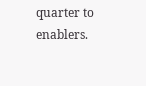quarter to enablers.